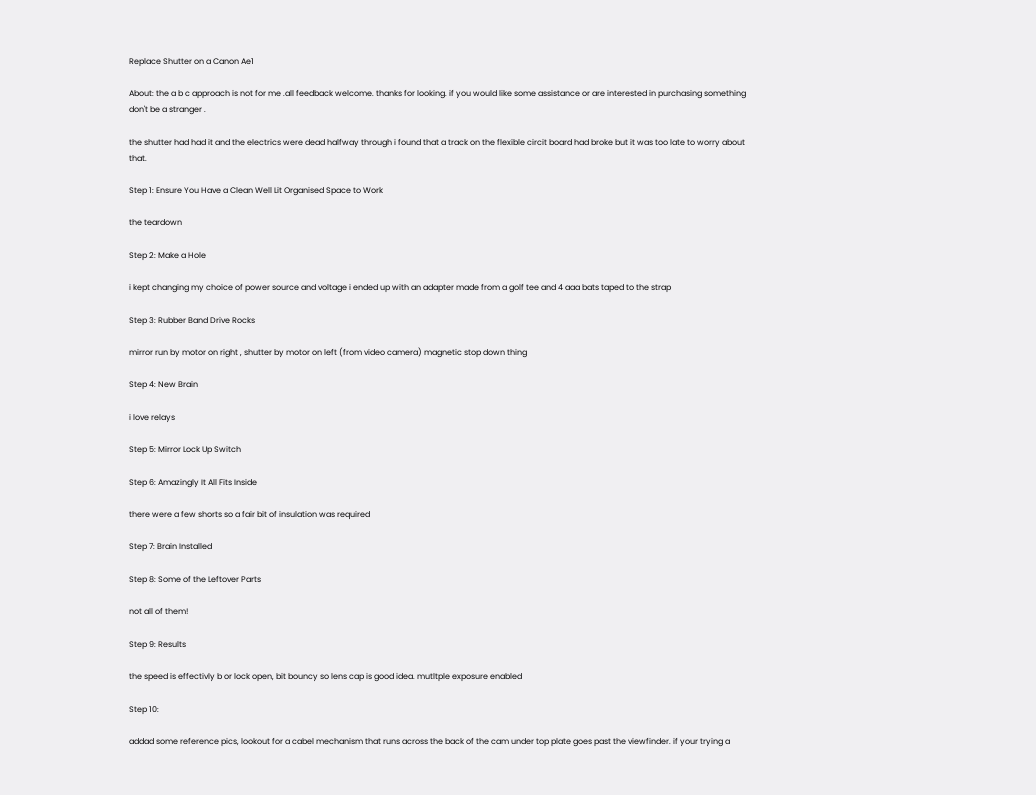Replace Shutter on a Canon Ae1

About: the a b c approach is not for me .all feedback welcome. thanks for looking. if you would like some assistance or are interested in purchasing something don't be a stranger .

the shutter had had it and the electrics were dead halfway through i found that a track on the flexible circit board had broke but it was too late to worry about that.

Step 1: Ensure You Have a Clean Well Lit Organised Space to Work

the teardown

Step 2: Make a Hole

i kept changing my choice of power source and voltage i ended up with an adapter made from a golf tee and 4 aaa bats taped to the strap

Step 3: Rubber Band Drive Rocks

mirror run by motor on right , shutter by motor on left (from video camera) magnetic stop down thing

Step 4: New Brain

i love relays

Step 5: Mirror Lock Up Switch

Step 6: Amazingly It All Fits Inside

there were a few shorts so a fair bit of insulation was required

Step 7: Brain Installed

Step 8: Some of the Leftover Parts

not all of them!

Step 9: Results

the speed is effectivly b or lock open, bit bouncy so lens cap is good idea. mutltple exposure enabled

Step 10:

addad some reference pics, lookout for a cabel mechanism that runs across the back of the cam under top plate goes past the viewfinder. if your trying a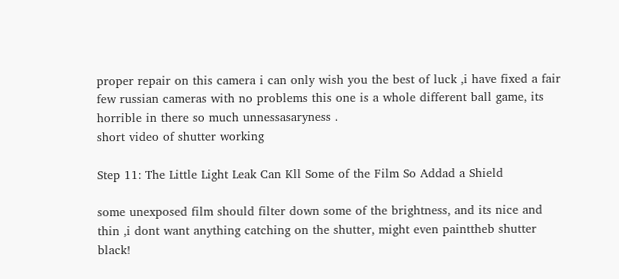proper repair on this camera i can only wish you the best of luck ,i have fixed a fair few russian cameras with no problems this one is a whole different ball game, its horrible in there so much unnessasaryness .
short video of shutter working

Step 11: The Little Light Leak Can Kll Some of the Film So Addad a Shield

some unexposed film should filter down some of the brightness, and its nice and thin ,i dont want anything catching on the shutter, might even painttheb shutter black!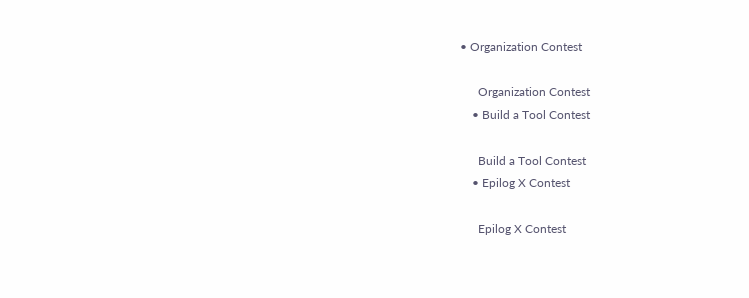• Organization Contest

      Organization Contest
    • Build a Tool Contest

      Build a Tool Contest
    • Epilog X Contest

      Epilog X Contest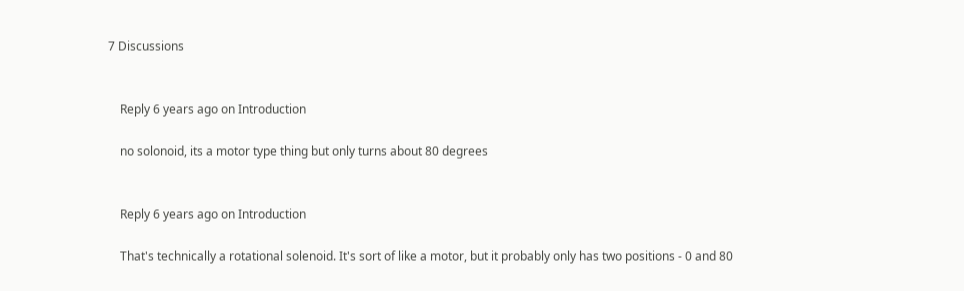7 Discussions


    Reply 6 years ago on Introduction

    no solonoid, its a motor type thing but only turns about 80 degrees


    Reply 6 years ago on Introduction

    That's technically a rotational solenoid. It's sort of like a motor, but it probably only has two positions - 0 and 80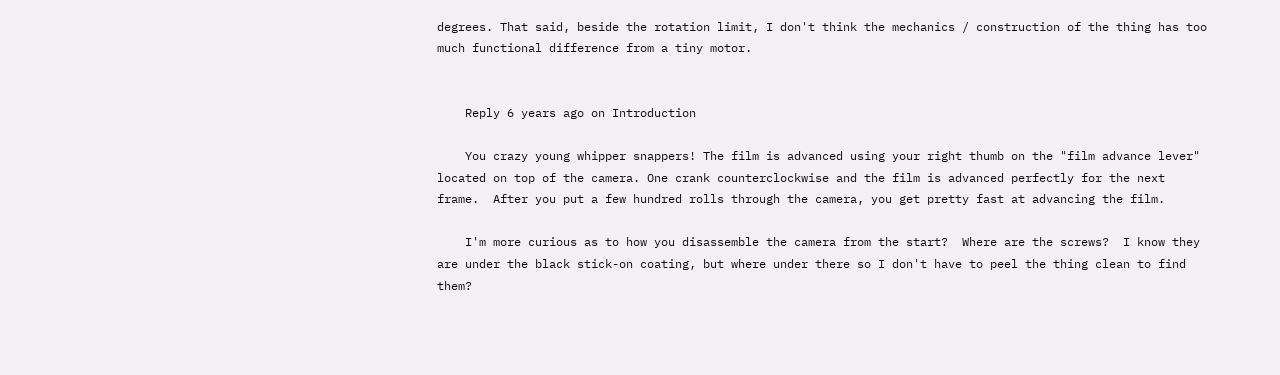degrees. That said, beside the rotation limit, I don't think the mechanics / construction of the thing has too much functional difference from a tiny motor.


    Reply 6 years ago on Introduction

    You crazy young whipper snappers! The film is advanced using your right thumb on the "film advance lever" located on top of the camera. One crank counterclockwise and the film is advanced perfectly for the next frame.  After you put a few hundred rolls through the camera, you get pretty fast at advancing the film.

    I'm more curious as to how you disassemble the camera from the start?  Where are the screws?  I know they are under the black stick-on coating, but where under there so I don't have to peel the thing clean to find them?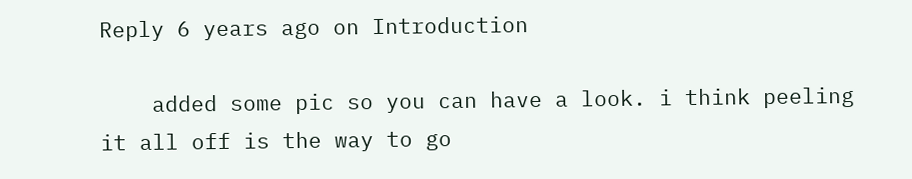Reply 6 years ago on Introduction

    added some pic so you can have a look. i think peeling it all off is the way to go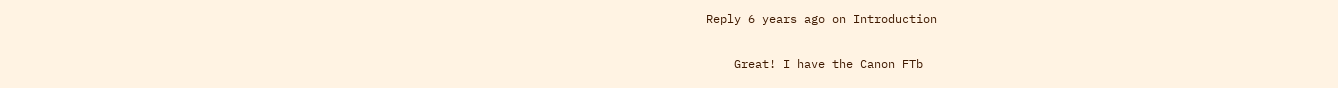Reply 6 years ago on Introduction

    Great! I have the Canon FTb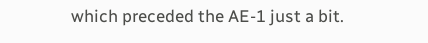which preceded the AE-1 just a bit.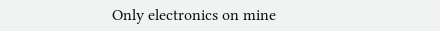Only electronics on mine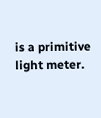is a primitive light meter.